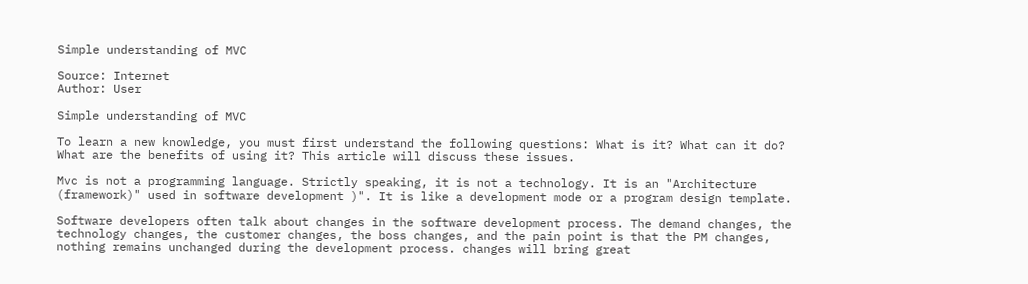Simple understanding of MVC

Source: Internet
Author: User

Simple understanding of MVC

To learn a new knowledge, you must first understand the following questions: What is it? What can it do? What are the benefits of using it? This article will discuss these issues.

Mvc is not a programming language. Strictly speaking, it is not a technology. It is an "Architecture (framework)" used in software development )". It is like a development mode or a program design template.

Software developers often talk about changes in the software development process. The demand changes, the technology changes, the customer changes, the boss changes, and the pain point is that the PM changes, nothing remains unchanged during the development process. changes will bring great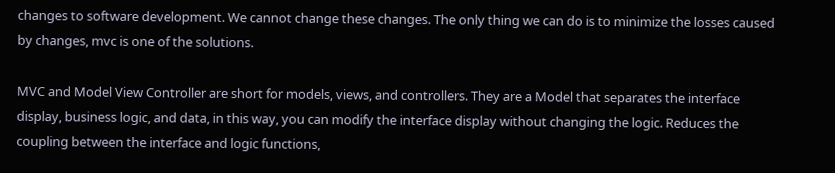changes to software development. We cannot change these changes. The only thing we can do is to minimize the losses caused by changes, mvc is one of the solutions.

MVC and Model View Controller are short for models, views, and controllers. They are a Model that separates the interface display, business logic, and data, in this way, you can modify the interface display without changing the logic. Reduces the coupling between the interface and logic functions,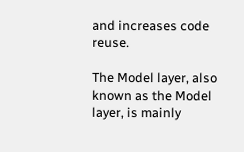and increases code reuse.

The Model layer, also known as the Model layer, is mainly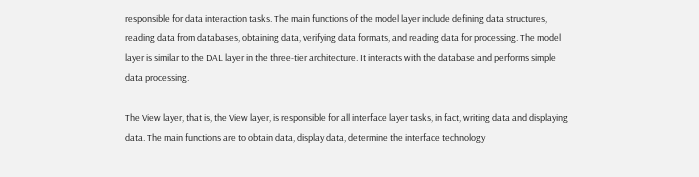responsible for data interaction tasks. The main functions of the model layer include defining data structures, reading data from databases, obtaining data, verifying data formats, and reading data for processing. The model layer is similar to the DAL layer in the three-tier architecture. It interacts with the database and performs simple data processing.

The View layer, that is, the View layer, is responsible for all interface layer tasks, in fact, writing data and displaying data. The main functions are to obtain data, display data, determine the interface technology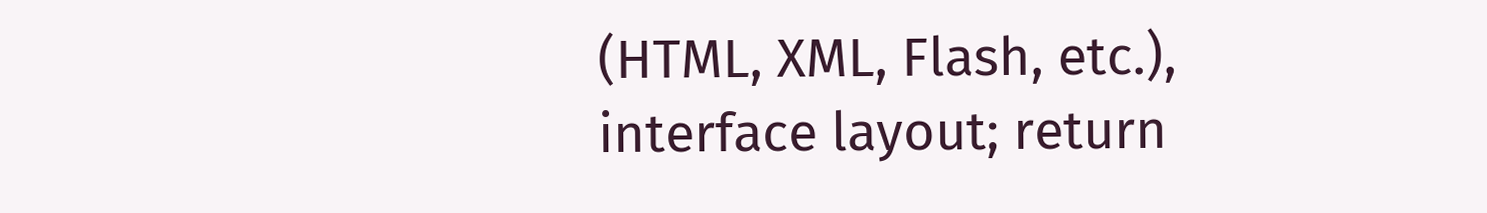(HTML, XML, Flash, etc.), interface layout; return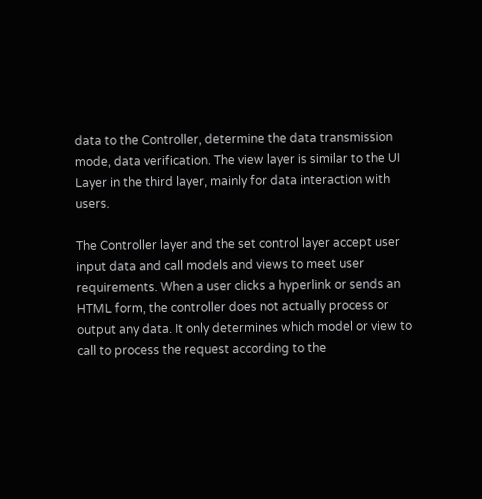data to the Controller, determine the data transmission mode, data verification. The view layer is similar to the UI Layer in the third layer, mainly for data interaction with users.

The Controller layer and the set control layer accept user input data and call models and views to meet user requirements. When a user clicks a hyperlink or sends an HTML form, the controller does not actually process or output any data. It only determines which model or view to call to process the request according to the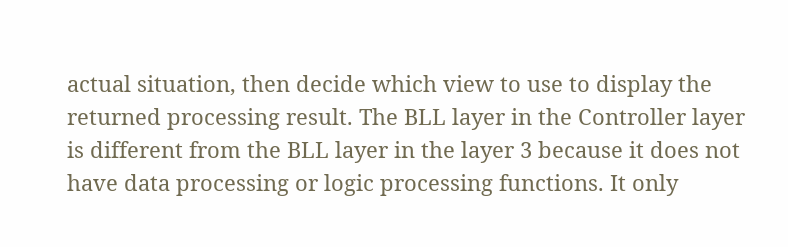actual situation, then decide which view to use to display the returned processing result. The BLL layer in the Controller layer is different from the BLL layer in the layer 3 because it does not have data processing or logic processing functions. It only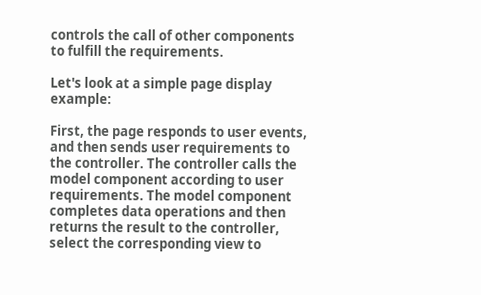controls the call of other components to fulfill the requirements.

Let's look at a simple page display example:

First, the page responds to user events, and then sends user requirements to the controller. The controller calls the model component according to user requirements. The model component completes data operations and then returns the result to the controller, select the corresponding view to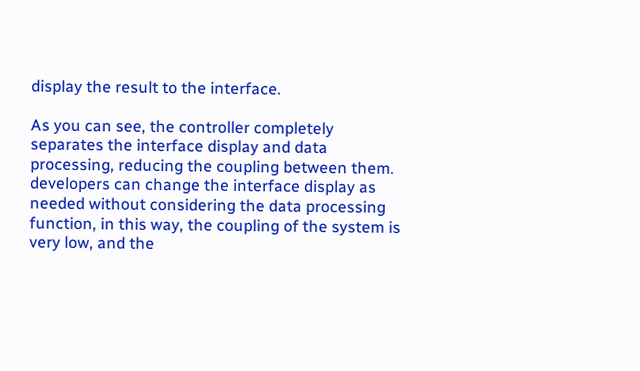display the result to the interface.

As you can see, the controller completely separates the interface display and data processing, reducing the coupling between them. developers can change the interface display as needed without considering the data processing function, in this way, the coupling of the system is very low, and the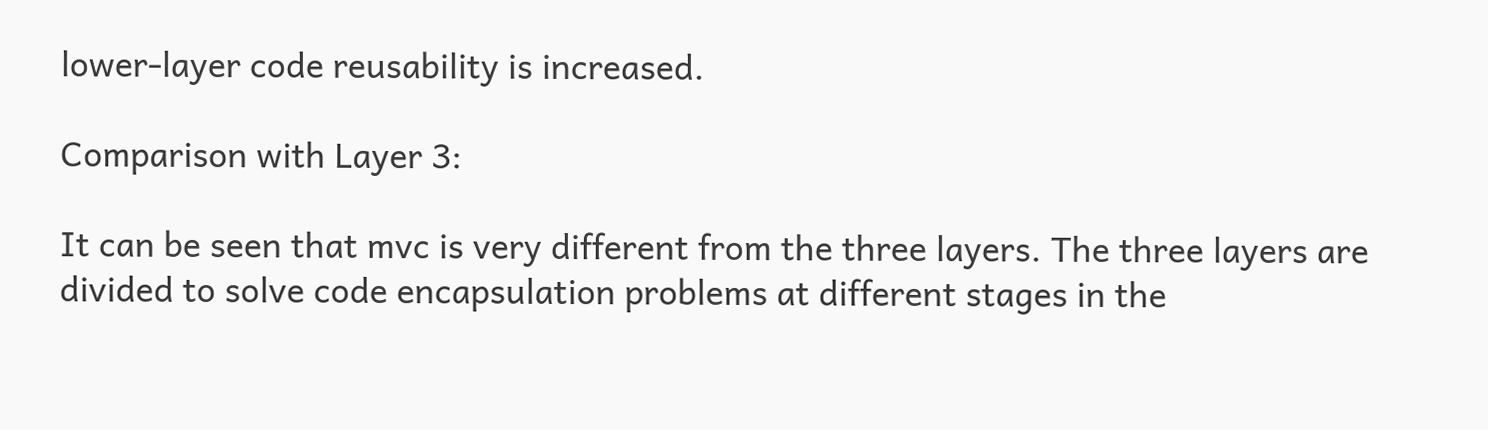lower-layer code reusability is increased.

Comparison with Layer 3:

It can be seen that mvc is very different from the three layers. The three layers are divided to solve code encapsulation problems at different stages in the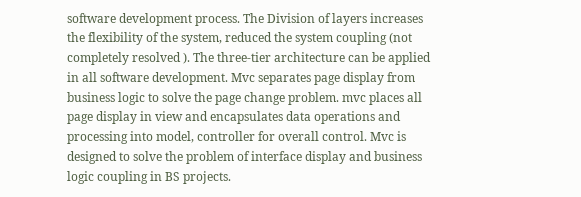software development process. The Division of layers increases the flexibility of the system, reduced the system coupling (not completely resolved ). The three-tier architecture can be applied in all software development. Mvc separates page display from business logic to solve the page change problem. mvc places all page display in view and encapsulates data operations and processing into model, controller for overall control. Mvc is designed to solve the problem of interface display and business logic coupling in BS projects.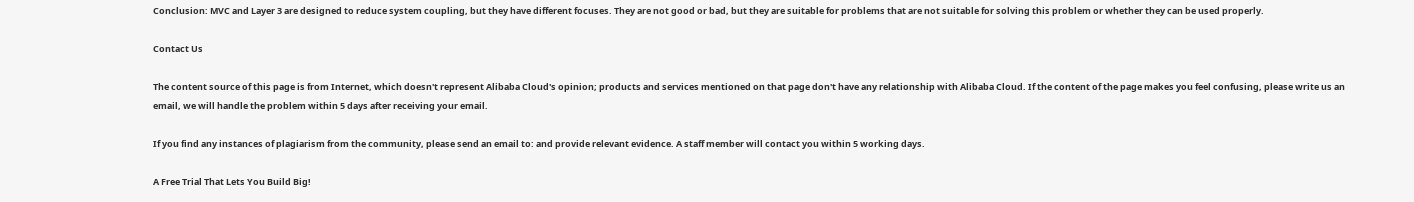Conclusion: MVC and Layer 3 are designed to reduce system coupling, but they have different focuses. They are not good or bad, but they are suitable for problems that are not suitable for solving this problem or whether they can be used properly.

Contact Us

The content source of this page is from Internet, which doesn't represent Alibaba Cloud's opinion; products and services mentioned on that page don't have any relationship with Alibaba Cloud. If the content of the page makes you feel confusing, please write us an email, we will handle the problem within 5 days after receiving your email.

If you find any instances of plagiarism from the community, please send an email to: and provide relevant evidence. A staff member will contact you within 5 working days.

A Free Trial That Lets You Build Big!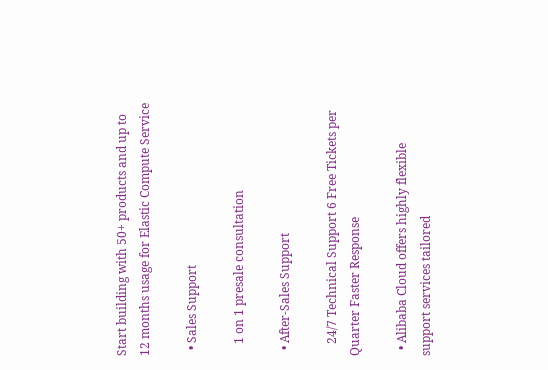Start building with 50+ products and up to 12 months usage for Elastic Compute Service

  • Sales Support

    1 on 1 presale consultation

  • After-Sales Support

    24/7 Technical Support 6 Free Tickets per Quarter Faster Response

  • Alibaba Cloud offers highly flexible support services tailored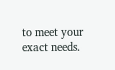to meet your exact needs.